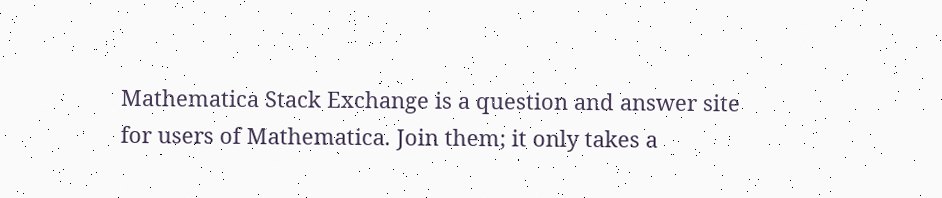Mathematica Stack Exchange is a question and answer site for users of Mathematica. Join them; it only takes a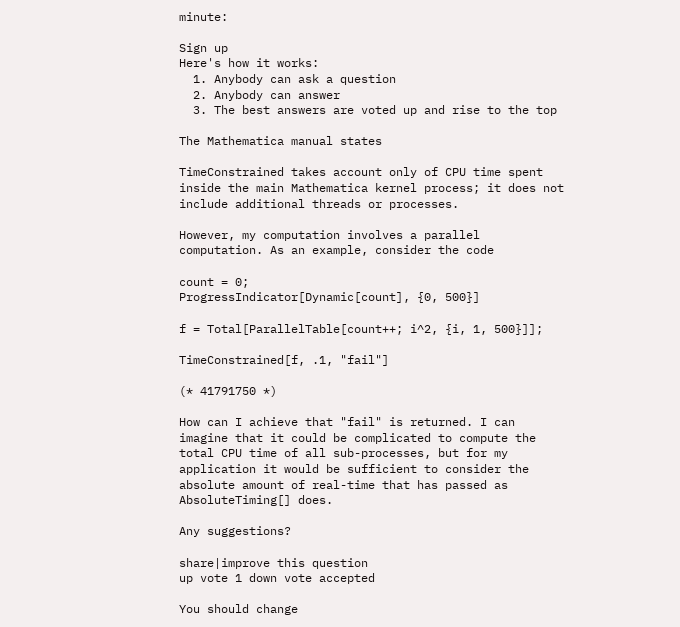minute:

Sign up
Here's how it works:
  1. Anybody can ask a question
  2. Anybody can answer
  3. The best answers are voted up and rise to the top

The Mathematica manual states

TimeConstrained takes account only of CPU time spent inside the main Mathematica kernel process; it does not include additional threads or processes.

However, my computation involves a parallel computation. As an example, consider the code

count = 0;
ProgressIndicator[Dynamic[count], {0, 500}]

f = Total[ParallelTable[count++; i^2, {i, 1, 500}]];

TimeConstrained[f, .1, "fail"]

(* 41791750 *)

How can I achieve that "fail" is returned. I can imagine that it could be complicated to compute the total CPU time of all sub-processes, but for my application it would be sufficient to consider the absolute amount of real-time that has passed as AbsoluteTiming[] does.

Any suggestions?

share|improve this question
up vote 1 down vote accepted

You should change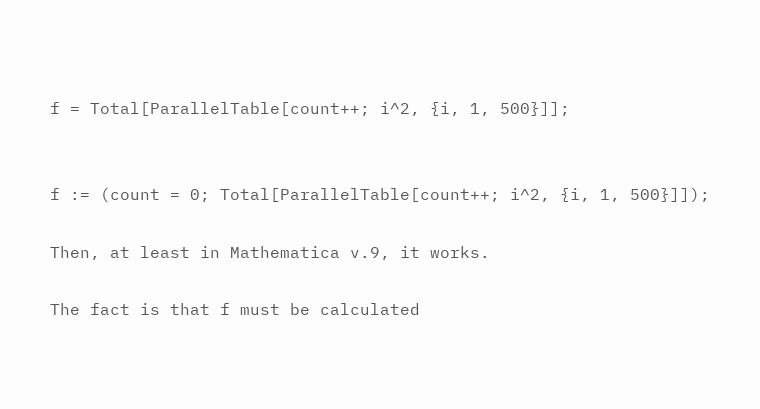f = Total[ParallelTable[count++; i^2, {i, 1, 500}]];


f := (count = 0; Total[ParallelTable[count++; i^2, {i, 1, 500}]]);

Then, at least in Mathematica v.9, it works.

The fact is that f must be calculated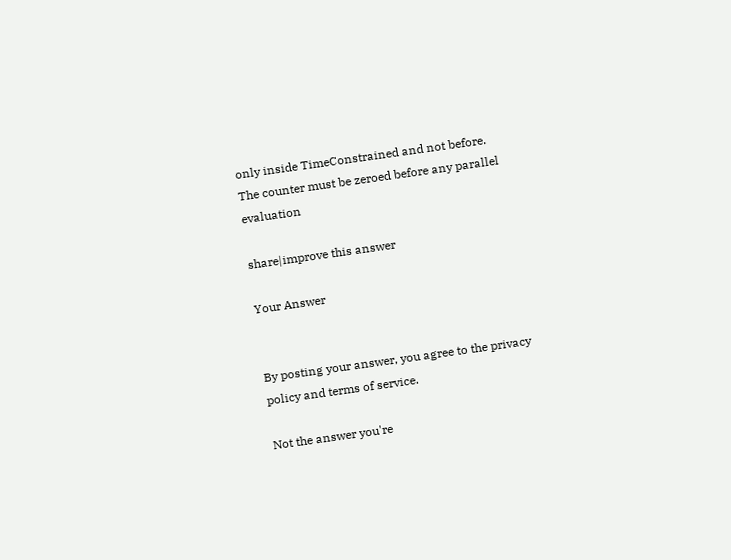only inside TimeConstrained and not before. The counter must be zeroed before any parallel evaluation

share|improve this answer

Your Answer


By posting your answer, you agree to the privacy policy and terms of service.

Not the answer you're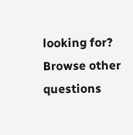looking for? Browse other questions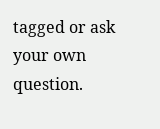tagged or ask your own question.